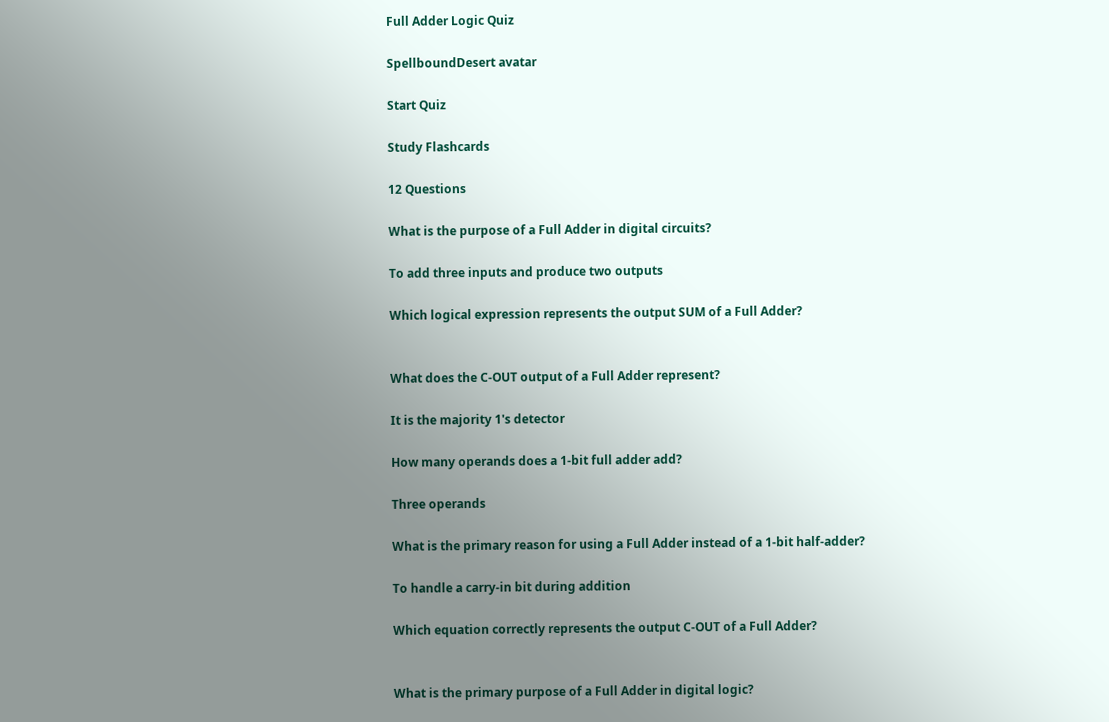Full Adder Logic Quiz

SpellboundDesert avatar

Start Quiz

Study Flashcards

12 Questions

What is the purpose of a Full Adder in digital circuits?

To add three inputs and produce two outputs

Which logical expression represents the output SUM of a Full Adder?


What does the C-OUT output of a Full Adder represent?

It is the majority 1's detector

How many operands does a 1-bit full adder add?

Three operands

What is the primary reason for using a Full Adder instead of a 1-bit half-adder?

To handle a carry-in bit during addition

Which equation correctly represents the output C-OUT of a Full Adder?


What is the primary purpose of a Full Adder in digital logic?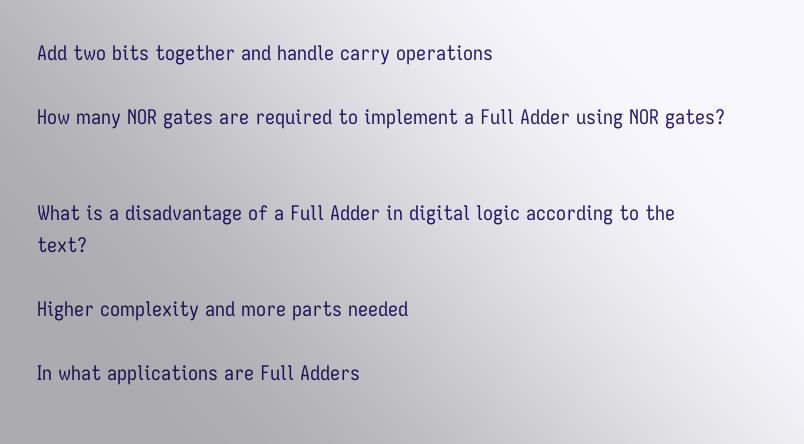Add two bits together and handle carry operations

How many NOR gates are required to implement a Full Adder using NOR gates?


What is a disadvantage of a Full Adder in digital logic according to the text?

Higher complexity and more parts needed

In what applications are Full Adders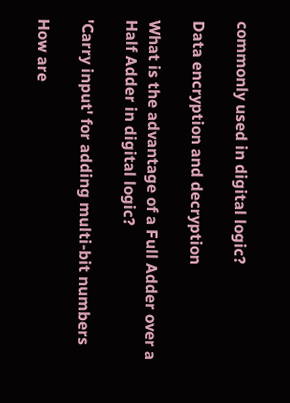commonly used in digital logic?

Data encryption and decryption

What is the advantage of a Full Adder over a Half Adder in digital logic?

'Carry input' for adding multi-bit numbers

How are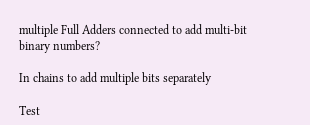multiple Full Adders connected to add multi-bit binary numbers?

In chains to add multiple bits separately

Test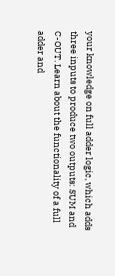your knowledge on full adder logic, which adds three inputs to produce two outputs: SUM and C-OUT. Learn about the functionality of a full adder and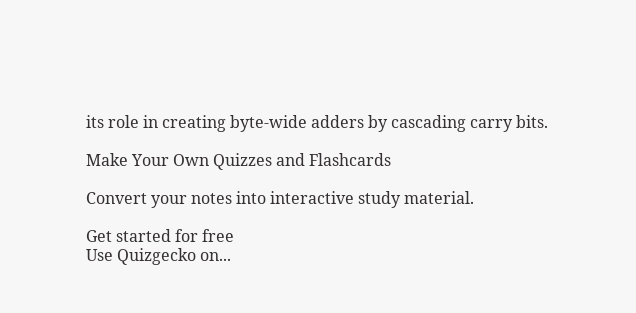its role in creating byte-wide adders by cascading carry bits.

Make Your Own Quizzes and Flashcards

Convert your notes into interactive study material.

Get started for free
Use Quizgecko on...